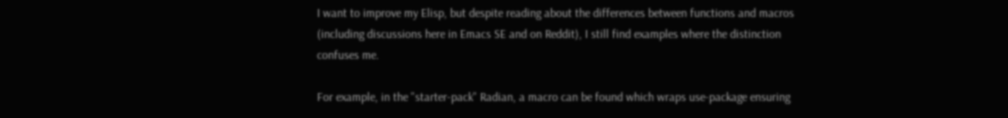I want to improve my Elisp, but despite reading about the differences between functions and macros (including discussions here in Emacs SE and on Reddit), I still find examples where the distinction confuses me.

For example, in the "starter-pack" Radian, a macro can be found which wraps use-package ensuring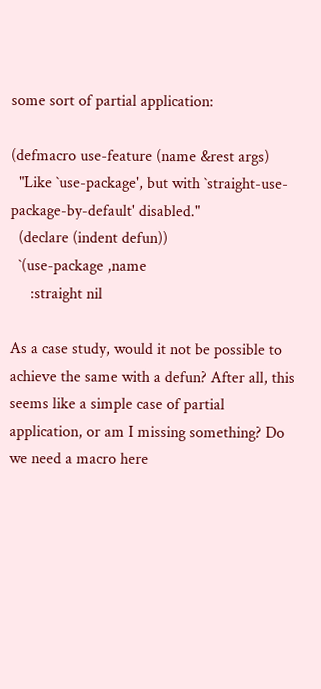some sort of partial application:

(defmacro use-feature (name &rest args)
  "Like `use-package', but with `straight-use-package-by-default' disabled."
  (declare (indent defun))
  `(use-package ,name
     :straight nil

As a case study, would it not be possible to achieve the same with a defun? After all, this seems like a simple case of partial application, or am I missing something? Do we need a macro here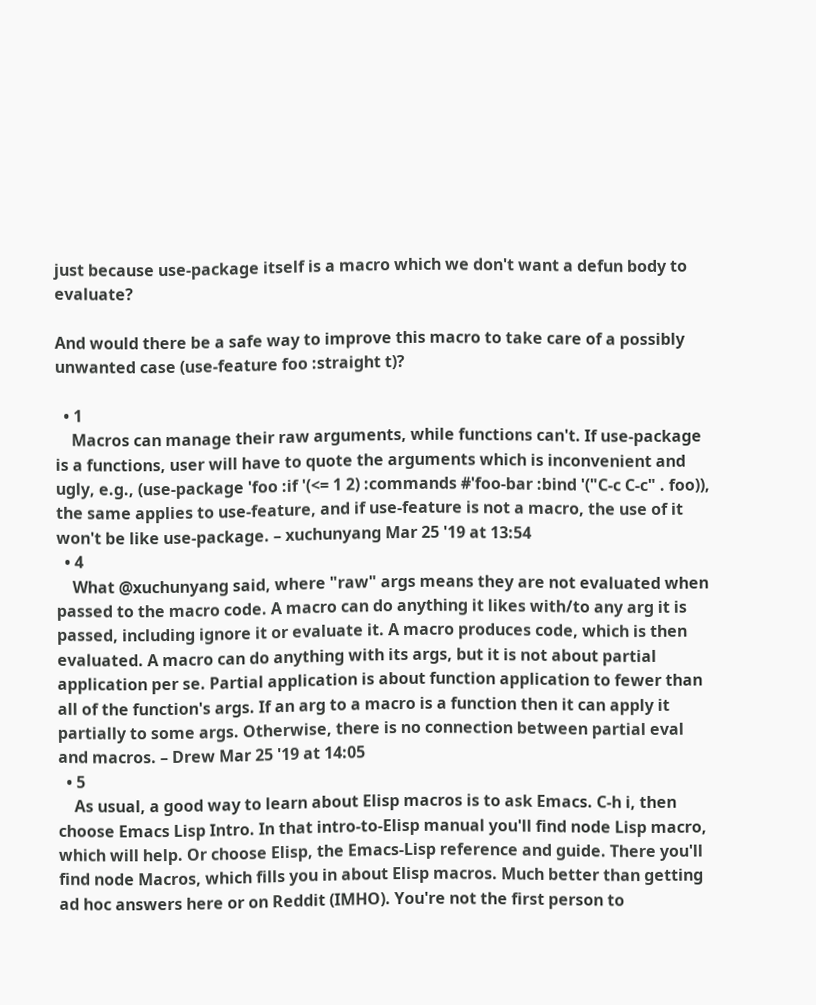just because use-package itself is a macro which we don't want a defun body to evaluate?

And would there be a safe way to improve this macro to take care of a possibly unwanted case (use-feature foo :straight t)?

  • 1
    Macros can manage their raw arguments, while functions can't. If use-package is a functions, user will have to quote the arguments which is inconvenient and ugly, e.g., (use-package 'foo :if '(<= 1 2) :commands #'foo-bar :bind '("C-c C-c" . foo)), the same applies to use-feature, and if use-feature is not a macro, the use of it won't be like use-package. – xuchunyang Mar 25 '19 at 13:54
  • 4
    What @xuchunyang said, where "raw" args means they are not evaluated when passed to the macro code. A macro can do anything it likes with/to any arg it is passed, including ignore it or evaluate it. A macro produces code, which is then evaluated. A macro can do anything with its args, but it is not about partial application per se. Partial application is about function application to fewer than all of the function's args. If an arg to a macro is a function then it can apply it partially to some args. Otherwise, there is no connection between partial eval and macros. – Drew Mar 25 '19 at 14:05
  • 5
    As usual, a good way to learn about Elisp macros is to ask Emacs. C-h i, then choose Emacs Lisp Intro. In that intro-to-Elisp manual you'll find node Lisp macro, which will help. Or choose Elisp, the Emacs-Lisp reference and guide. There you'll find node Macros, which fills you in about Elisp macros. Much better than getting ad hoc answers here or on Reddit (IMHO). You're not the first person to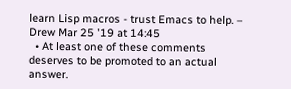learn Lisp macros - trust Emacs to help. – Drew Mar 25 '19 at 14:45
  • At least one of these comments deserves to be promoted to an actual answer.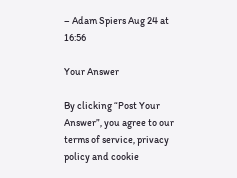– Adam Spiers Aug 24 at 16:56

Your Answer

By clicking “Post Your Answer”, you agree to our terms of service, privacy policy and cookie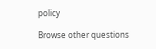policy

Browse other questions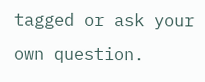tagged or ask your own question.